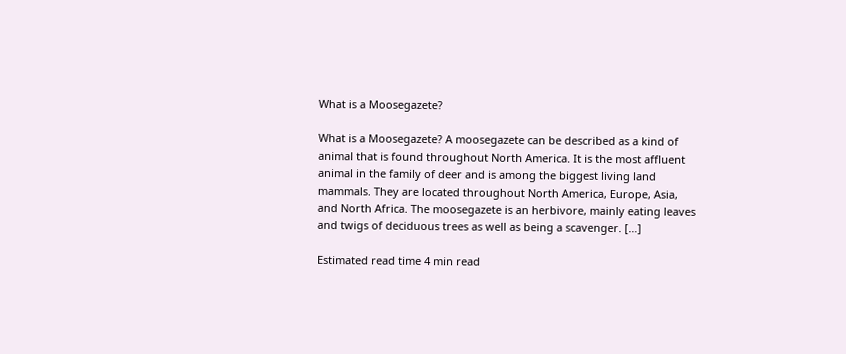What is a Moosegazete?

What is a Moosegazete? A moosegazete can be described as a kind of animal that is found throughout North America. It is the most affluent animal in the family of deer and is among the biggest living land mammals. They are located throughout North America, Europe, Asia, and North Africa. The moosegazete is an herbivore, mainly eating leaves and twigs of deciduous trees as well as being a scavenger. […]

Estimated read time 4 min read